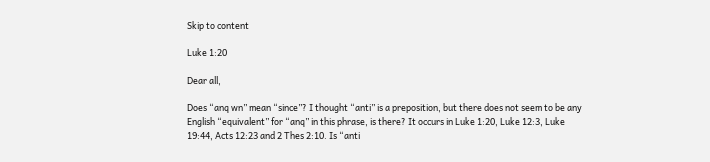Skip to content

Luke 1:20

Dear all,

Does “anq wn” mean “since”? I thought “anti” is a preposition, but there does not seem to be any English “equivalent” for “anq” in this phrase, is there? It occurs in Luke 1:20, Luke 12:3, Luke 19:44, Acts 12:23 and 2 Thes 2:10. Is “anti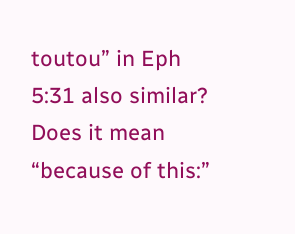toutou” in Eph 5:31 also similar? Does it mean “because of this:”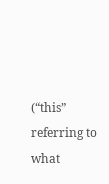(“this” referring to what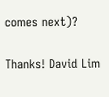comes next)?

Thanks! David Lim